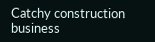Catchy construction business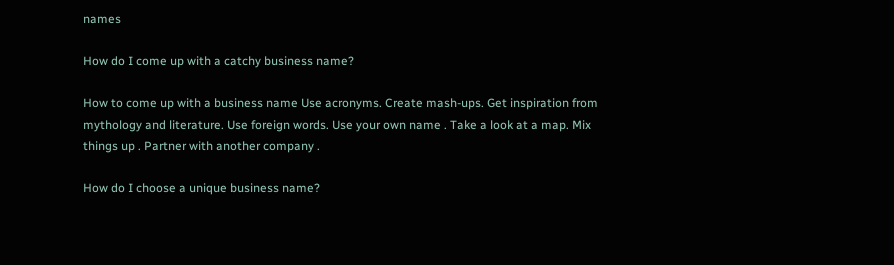names

How do I come up with a catchy business name?

How to come up with a business name Use acronyms. Create mash-ups. Get inspiration from mythology and literature. Use foreign words. Use your own name . Take a look at a map. Mix things up . Partner with another company .

How do I choose a unique business name?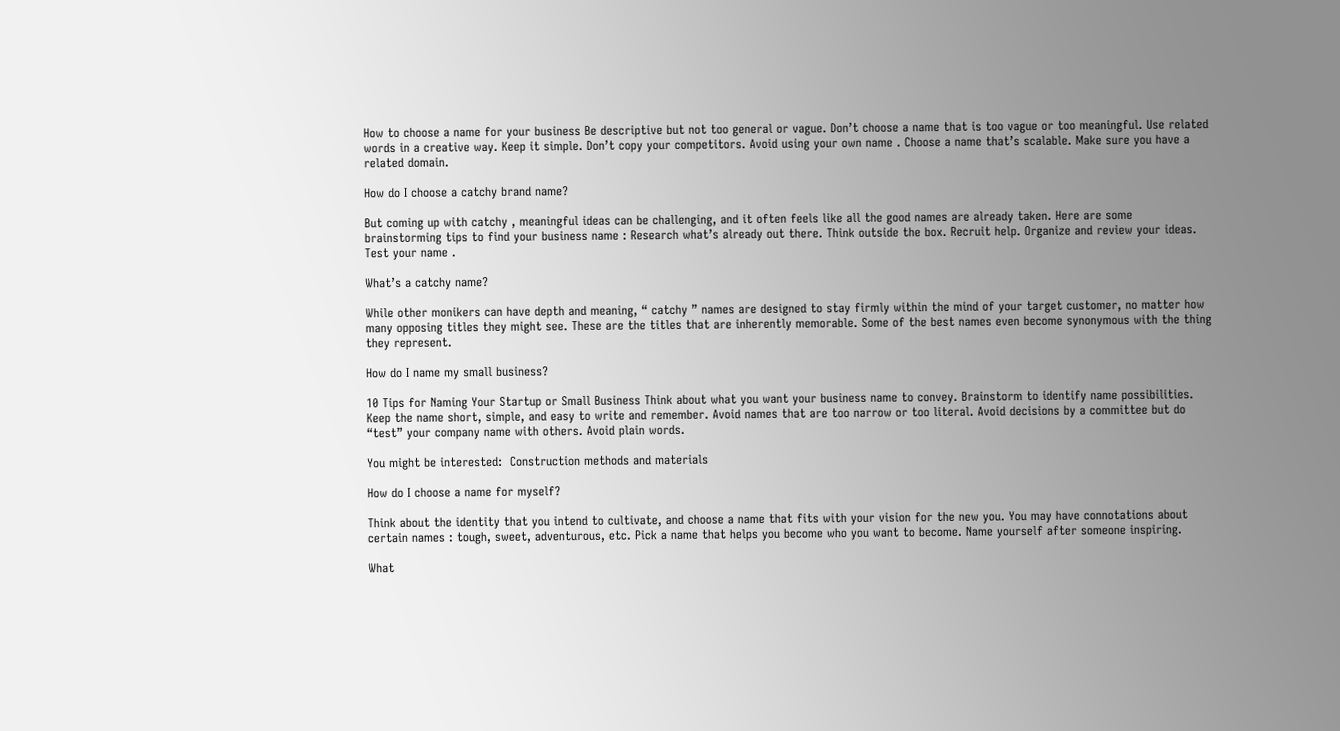How to choose a name for your business Be descriptive but not too general or vague. Don’t choose a name that is too vague or too meaningful. Use related words in a creative way. Keep it simple. Don’t copy your competitors. Avoid using your own name . Choose a name that’s scalable. Make sure you have a related domain.

How do I choose a catchy brand name?

But coming up with catchy , meaningful ideas can be challenging, and it often feels like all the good names are already taken. Here are some brainstorming tips to find your business name : Research what’s already out there. Think outside the box. Recruit help. Organize and review your ideas. Test your name .

What’s a catchy name?

While other monikers can have depth and meaning, “ catchy ” names are designed to stay firmly within the mind of your target customer, no matter how many opposing titles they might see. These are the titles that are inherently memorable. Some of the best names even become synonymous with the thing they represent.

How do I name my small business?

10 Tips for Naming Your Startup or Small Business Think about what you want your business name to convey. Brainstorm to identify name possibilities. Keep the name short, simple, and easy to write and remember. Avoid names that are too narrow or too literal. Avoid decisions by a committee but do “test” your company name with others. Avoid plain words.

You might be interested:  Construction methods and materials

How do I choose a name for myself?

Think about the identity that you intend to cultivate, and choose a name that fits with your vision for the new you. You may have connotations about certain names : tough, sweet, adventurous, etc. Pick a name that helps you become who you want to become. Name yourself after someone inspiring.

What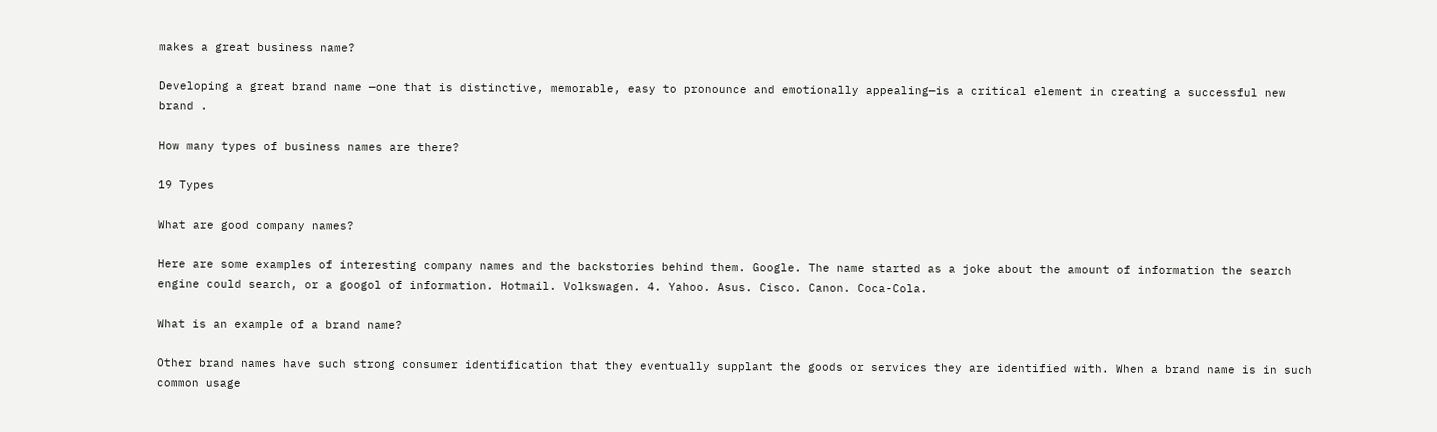makes a great business name?

Developing a great brand name —one that is distinctive, memorable, easy to pronounce and emotionally appealing—is a critical element in creating a successful new brand .

How many types of business names are there?

19 Types

What are good company names?

Here are some examples of interesting company names and the backstories behind them. Google. The name started as a joke about the amount of information the search engine could search, or a googol of information. Hotmail. Volkswagen. 4. Yahoo. Asus. Cisco. Canon. Coca-Cola.

What is an example of a brand name?

Other brand names have such strong consumer identification that they eventually supplant the goods or services they are identified with. When a brand name is in such common usage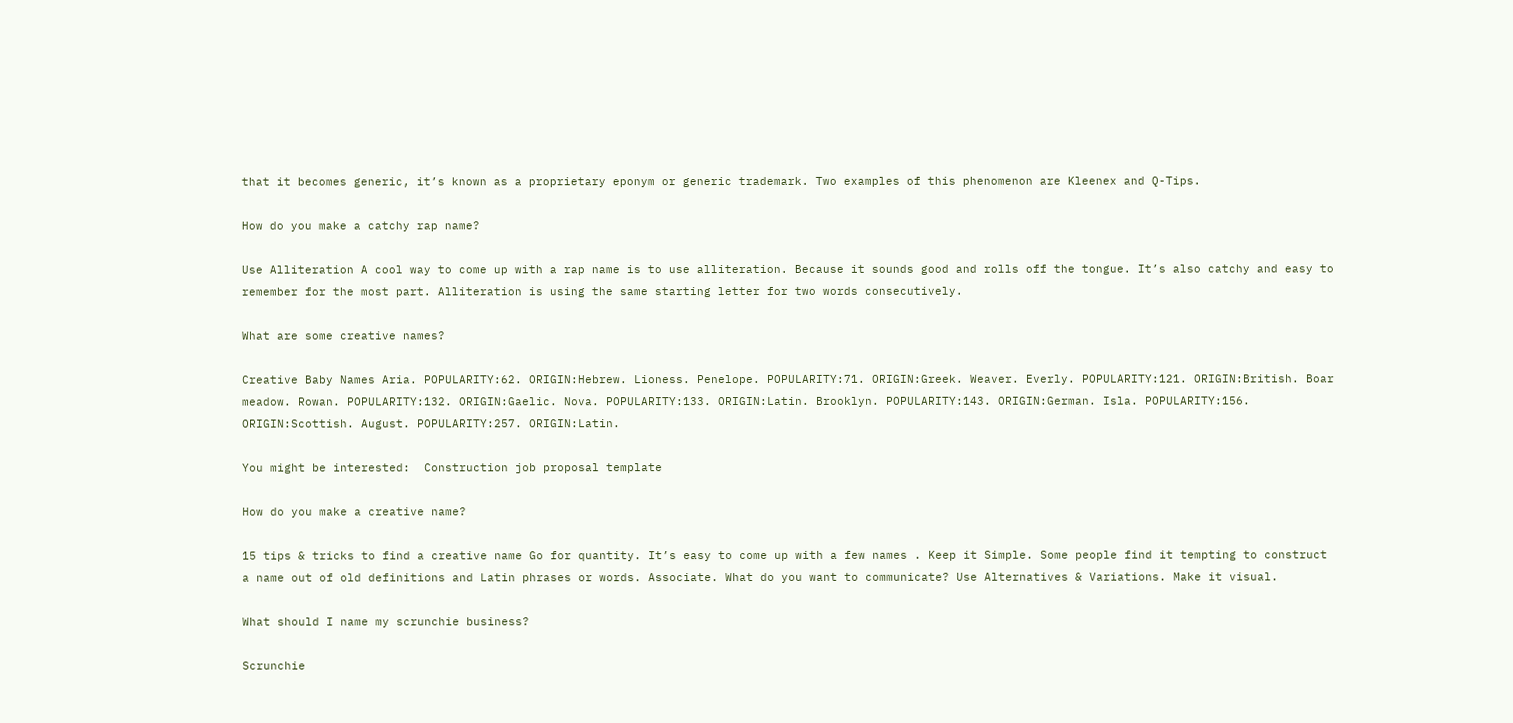that it becomes generic, it’s known as a proprietary eponym or generic trademark. Two examples of this phenomenon are Kleenex and Q-Tips.

How do you make a catchy rap name?

Use Alliteration A cool way to come up with a rap name is to use alliteration. Because it sounds good and rolls off the tongue. It’s also catchy and easy to remember for the most part. Alliteration is using the same starting letter for two words consecutively.

What are some creative names?

Creative Baby Names Aria. POPULARITY:62. ORIGIN:Hebrew. Lioness. Penelope. POPULARITY:71. ORIGIN:Greek. Weaver. Everly. POPULARITY:121. ORIGIN:British. Boar meadow. Rowan. POPULARITY:132. ORIGIN:Gaelic. Nova. POPULARITY:133. ORIGIN:Latin. Brooklyn. POPULARITY:143. ORIGIN:German. Isla. POPULARITY:156. ORIGIN:Scottish. August. POPULARITY:257. ORIGIN:Latin.

You might be interested:  Construction job proposal template

How do you make a creative name?

15 tips & tricks to find a creative name Go for quantity. It’s easy to come up with a few names . Keep it Simple. Some people find it tempting to construct a name out of old definitions and Latin phrases or words. Associate. What do you want to communicate? Use Alternatives & Variations. Make it visual.

What should I name my scrunchie business?

Scrunchie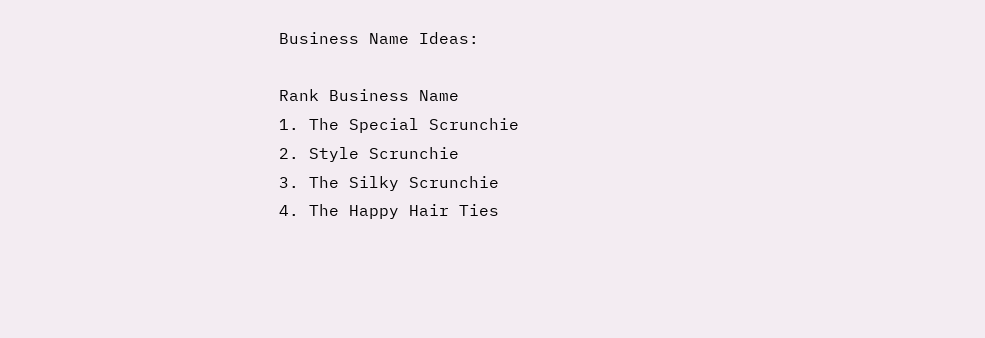Business Name Ideas:

Rank Business Name
1. The Special Scrunchie
2. Style Scrunchie
3. The Silky Scrunchie
4. The Happy Hair Ties